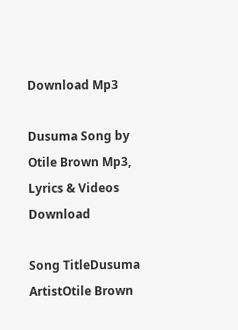Download Mp3

Dusuma Song by Otile Brown Mp3, Lyrics & Videos Download

Song TitleDusuma
ArtistOtile Brown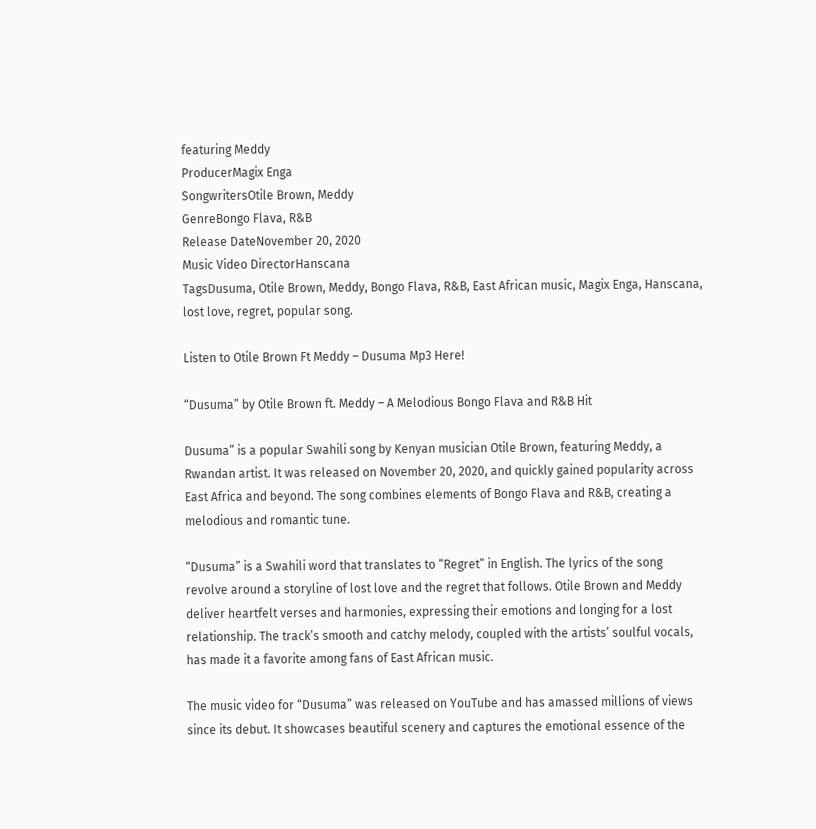featuring Meddy
ProducerMagix Enga
SongwritersOtile Brown, Meddy
GenreBongo Flava, R&B
Release DateNovember 20, 2020
Music Video DirectorHanscana
TagsDusuma, Otile Brown, Meddy, Bongo Flava, R&B, East African music, Magix Enga, Hanscana, lost love, regret, popular song.

Listen to Otile Brown Ft Meddy – Dusuma Mp3 Here!

“Dusuma” by Otile Brown ft. Meddy – A Melodious Bongo Flava and R&B Hit

Dusuma” is a popular Swahili song by Kenyan musician Otile Brown, featuring Meddy, a Rwandan artist. It was released on November 20, 2020, and quickly gained popularity across East Africa and beyond. The song combines elements of Bongo Flava and R&B, creating a melodious and romantic tune.

“Dusuma” is a Swahili word that translates to “Regret” in English. The lyrics of the song revolve around a storyline of lost love and the regret that follows. Otile Brown and Meddy deliver heartfelt verses and harmonies, expressing their emotions and longing for a lost relationship. The track’s smooth and catchy melody, coupled with the artists’ soulful vocals, has made it a favorite among fans of East African music.

The music video for “Dusuma” was released on YouTube and has amassed millions of views since its debut. It showcases beautiful scenery and captures the emotional essence of the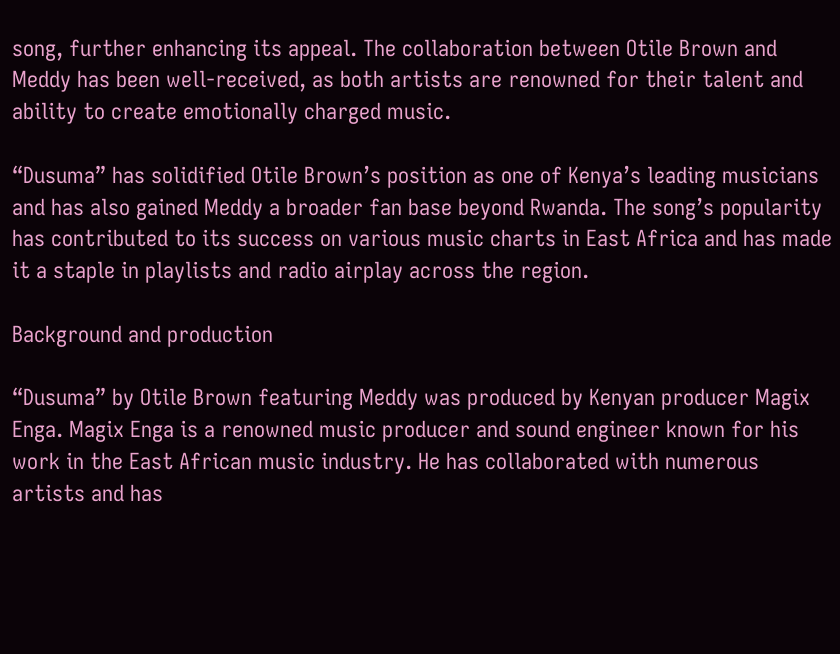song, further enhancing its appeal. The collaboration between Otile Brown and Meddy has been well-received, as both artists are renowned for their talent and ability to create emotionally charged music.

“Dusuma” has solidified Otile Brown’s position as one of Kenya’s leading musicians and has also gained Meddy a broader fan base beyond Rwanda. The song’s popularity has contributed to its success on various music charts in East Africa and has made it a staple in playlists and radio airplay across the region.

Background and production

“Dusuma” by Otile Brown featuring Meddy was produced by Kenyan producer Magix Enga. Magix Enga is a renowned music producer and sound engineer known for his work in the East African music industry. He has collaborated with numerous artists and has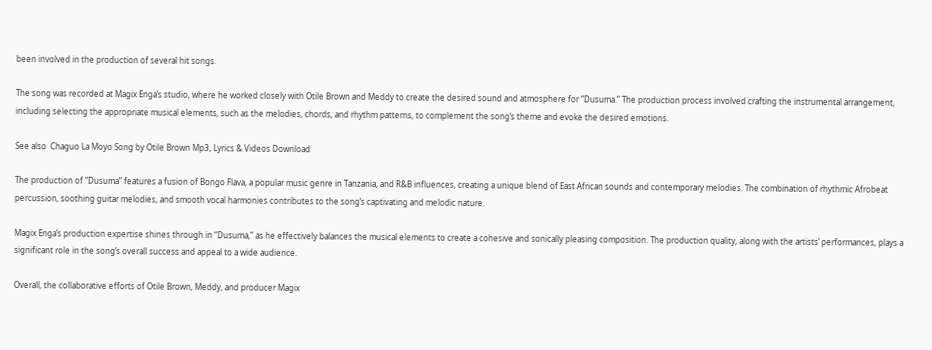been involved in the production of several hit songs.

The song was recorded at Magix Enga’s studio, where he worked closely with Otile Brown and Meddy to create the desired sound and atmosphere for “Dusuma.” The production process involved crafting the instrumental arrangement, including selecting the appropriate musical elements, such as the melodies, chords, and rhythm patterns, to complement the song’s theme and evoke the desired emotions.

See also  Chaguo La Moyo Song by Otile Brown Mp3, Lyrics & Videos Download

The production of “Dusuma” features a fusion of Bongo Flava, a popular music genre in Tanzania, and R&B influences, creating a unique blend of East African sounds and contemporary melodies. The combination of rhythmic Afrobeat percussion, soothing guitar melodies, and smooth vocal harmonies contributes to the song’s captivating and melodic nature.

Magix Enga’s production expertise shines through in “Dusuma,” as he effectively balances the musical elements to create a cohesive and sonically pleasing composition. The production quality, along with the artists’ performances, plays a significant role in the song’s overall success and appeal to a wide audience.

Overall, the collaborative efforts of Otile Brown, Meddy, and producer Magix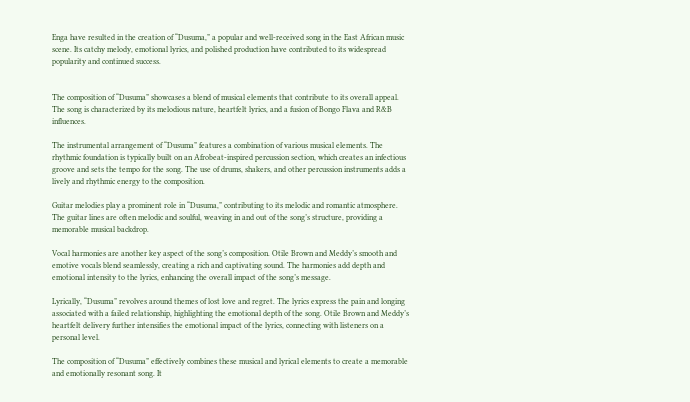Enga have resulted in the creation of “Dusuma,” a popular and well-received song in the East African music scene. Its catchy melody, emotional lyrics, and polished production have contributed to its widespread popularity and continued success.


The composition of “Dusuma” showcases a blend of musical elements that contribute to its overall appeal. The song is characterized by its melodious nature, heartfelt lyrics, and a fusion of Bongo Flava and R&B influences.

The instrumental arrangement of “Dusuma” features a combination of various musical elements. The rhythmic foundation is typically built on an Afrobeat-inspired percussion section, which creates an infectious groove and sets the tempo for the song. The use of drums, shakers, and other percussion instruments adds a lively and rhythmic energy to the composition.

Guitar melodies play a prominent role in “Dusuma,” contributing to its melodic and romantic atmosphere. The guitar lines are often melodic and soulful, weaving in and out of the song’s structure, providing a memorable musical backdrop.

Vocal harmonies are another key aspect of the song’s composition. Otile Brown and Meddy’s smooth and emotive vocals blend seamlessly, creating a rich and captivating sound. The harmonies add depth and emotional intensity to the lyrics, enhancing the overall impact of the song’s message.

Lyrically, “Dusuma” revolves around themes of lost love and regret. The lyrics express the pain and longing associated with a failed relationship, highlighting the emotional depth of the song. Otile Brown and Meddy’s heartfelt delivery further intensifies the emotional impact of the lyrics, connecting with listeners on a personal level.

The composition of “Dusuma” effectively combines these musical and lyrical elements to create a memorable and emotionally resonant song. It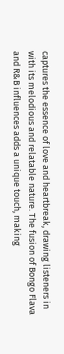captures the essence of love and heartbreak, drawing listeners in with its melodious and relatable nature. The fusion of Bongo Flava and R&B influences adds a unique touch, making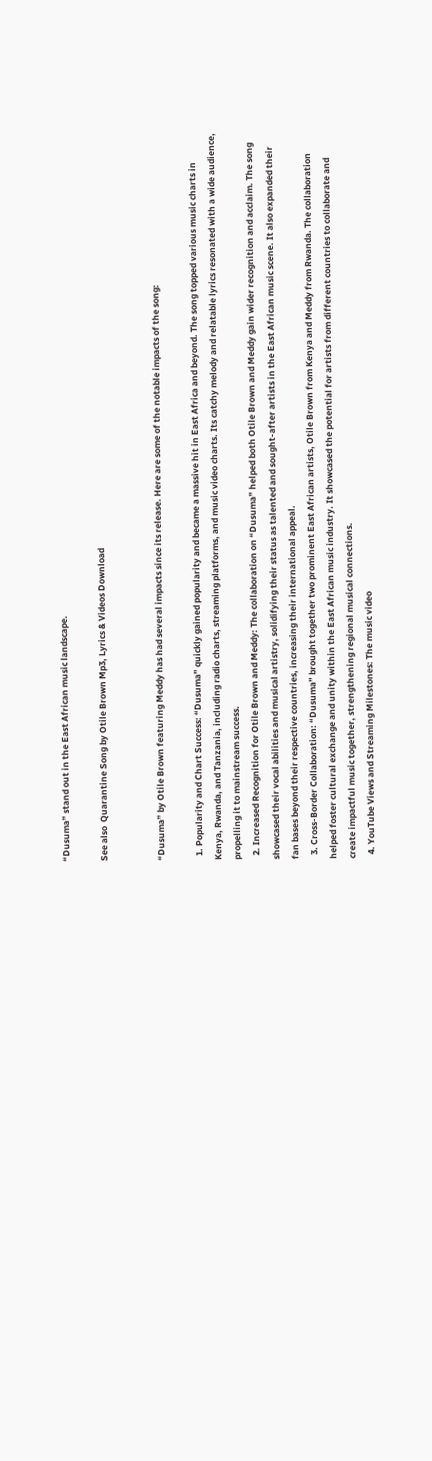“Dusuma” stand out in the East African music landscape.

See also  Quarantine Song by Otile Brown Mp3, Lyrics & Videos Download


“Dusuma” by Otile Brown featuring Meddy has had several impacts since its release. Here are some of the notable impacts of the song:

  1. Popularity and Chart Success: “Dusuma” quickly gained popularity and became a massive hit in East Africa and beyond. The song topped various music charts in Kenya, Rwanda, and Tanzania, including radio charts, streaming platforms, and music video charts. Its catchy melody and relatable lyrics resonated with a wide audience, propelling it to mainstream success.
  2. Increased Recognition for Otile Brown and Meddy: The collaboration on “Dusuma” helped both Otile Brown and Meddy gain wider recognition and acclaim. The song showcased their vocal abilities and musical artistry, solidifying their status as talented and sought-after artists in the East African music scene. It also expanded their fan bases beyond their respective countries, increasing their international appeal.
  3. Cross-Border Collaboration: “Dusuma” brought together two prominent East African artists, Otile Brown from Kenya and Meddy from Rwanda. The collaboration helped foster cultural exchange and unity within the East African music industry. It showcased the potential for artists from different countries to collaborate and create impactful music together, strengthening regional musical connections.
  4. YouTube Views and Streaming Milestones: The music video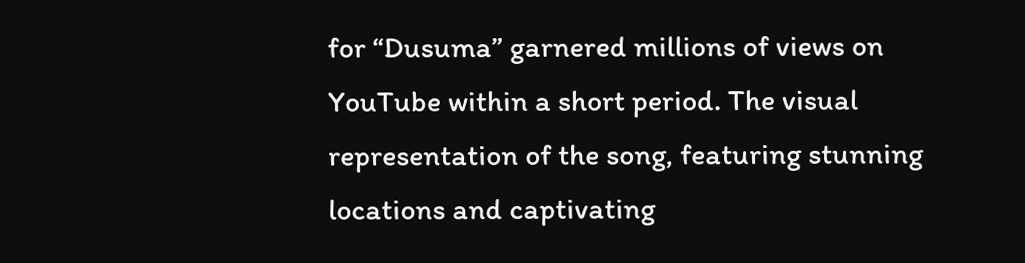for “Dusuma” garnered millions of views on YouTube within a short period. The visual representation of the song, featuring stunning locations and captivating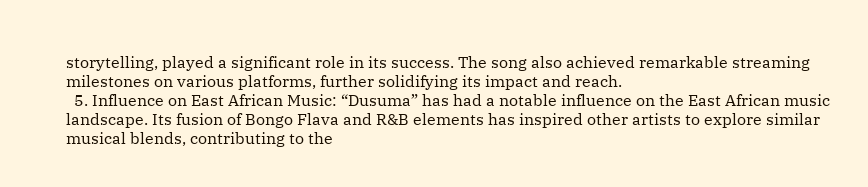storytelling, played a significant role in its success. The song also achieved remarkable streaming milestones on various platforms, further solidifying its impact and reach.
  5. Influence on East African Music: “Dusuma” has had a notable influence on the East African music landscape. Its fusion of Bongo Flava and R&B elements has inspired other artists to explore similar musical blends, contributing to the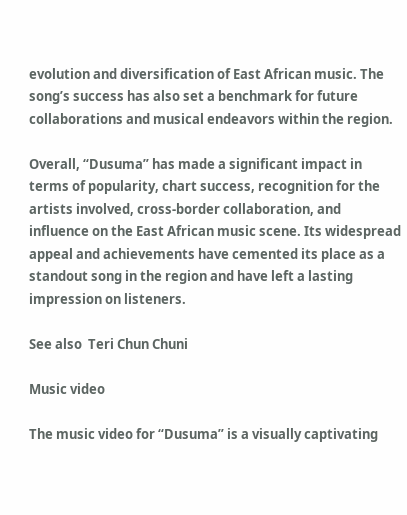evolution and diversification of East African music. The song’s success has also set a benchmark for future collaborations and musical endeavors within the region.

Overall, “Dusuma” has made a significant impact in terms of popularity, chart success, recognition for the artists involved, cross-border collaboration, and influence on the East African music scene. Its widespread appeal and achievements have cemented its place as a standout song in the region and have left a lasting impression on listeners.

See also  Teri Chun Chuni

Music video

The music video for “Dusuma” is a visually captivating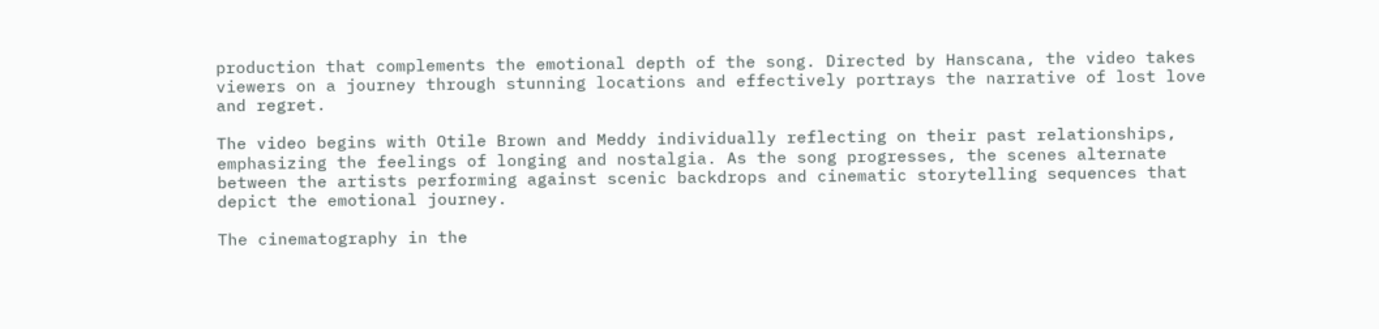production that complements the emotional depth of the song. Directed by Hanscana, the video takes viewers on a journey through stunning locations and effectively portrays the narrative of lost love and regret.

The video begins with Otile Brown and Meddy individually reflecting on their past relationships, emphasizing the feelings of longing and nostalgia. As the song progresses, the scenes alternate between the artists performing against scenic backdrops and cinematic storytelling sequences that depict the emotional journey.

The cinematography in the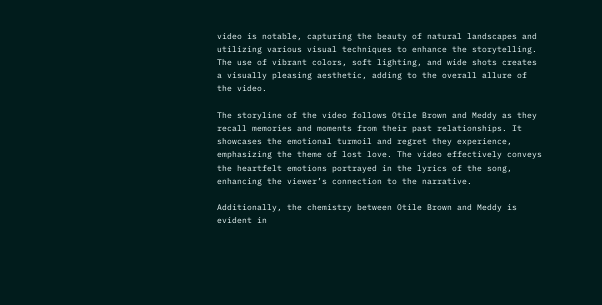video is notable, capturing the beauty of natural landscapes and utilizing various visual techniques to enhance the storytelling. The use of vibrant colors, soft lighting, and wide shots creates a visually pleasing aesthetic, adding to the overall allure of the video.

The storyline of the video follows Otile Brown and Meddy as they recall memories and moments from their past relationships. It showcases the emotional turmoil and regret they experience, emphasizing the theme of lost love. The video effectively conveys the heartfelt emotions portrayed in the lyrics of the song, enhancing the viewer’s connection to the narrative.

Additionally, the chemistry between Otile Brown and Meddy is evident in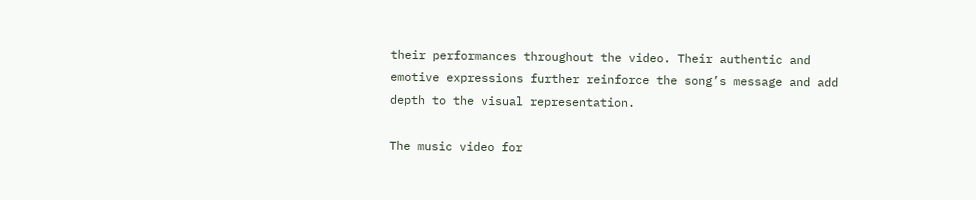their performances throughout the video. Their authentic and emotive expressions further reinforce the song’s message and add depth to the visual representation.

The music video for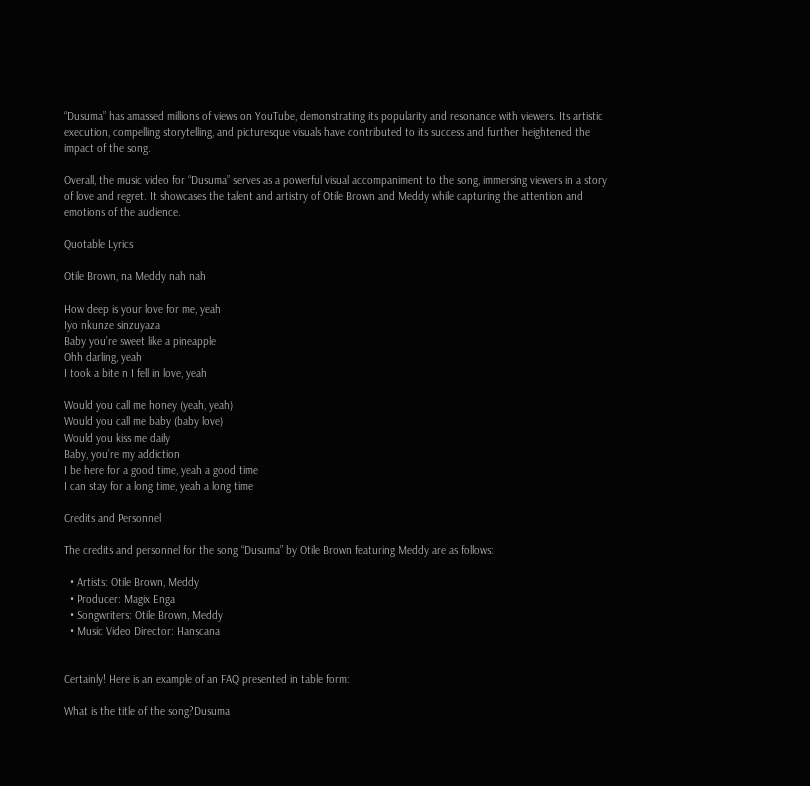“Dusuma” has amassed millions of views on YouTube, demonstrating its popularity and resonance with viewers. Its artistic execution, compelling storytelling, and picturesque visuals have contributed to its success and further heightened the impact of the song.

Overall, the music video for “Dusuma” serves as a powerful visual accompaniment to the song, immersing viewers in a story of love and regret. It showcases the talent and artistry of Otile Brown and Meddy while capturing the attention and emotions of the audience.

Quotable Lyrics

Otile Brown, na Meddy nah nah

How deep is your love for me, yeah
Iyo nkunze sinzuyaza
Baby you’re sweet like a pineapple
Ohh darling, yeah
I took a bite n I fell in love, yeah

Would you call me honey (yeah, yeah)
Would you call me baby (baby love)
Would you kiss me daily
Baby, you’re my addiction
I be here for a good time, yeah a good time
I can stay for a long time, yeah a long time

Credits and Personnel

The credits and personnel for the song “Dusuma” by Otile Brown featuring Meddy are as follows:

  • Artists: Otile Brown, Meddy
  • Producer: Magix Enga
  • Songwriters: Otile Brown, Meddy
  • Music Video Director: Hanscana


Certainly! Here is an example of an FAQ presented in table form:

What is the title of the song?Dusuma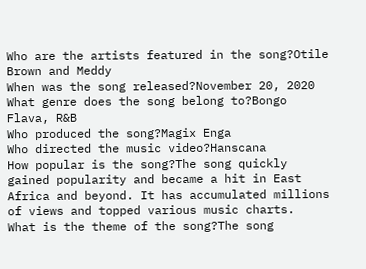Who are the artists featured in the song?Otile Brown and Meddy
When was the song released?November 20, 2020
What genre does the song belong to?Bongo Flava, R&B
Who produced the song?Magix Enga
Who directed the music video?Hanscana
How popular is the song?The song quickly gained popularity and became a hit in East Africa and beyond. It has accumulated millions of views and topped various music charts.
What is the theme of the song?The song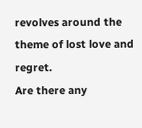revolves around the theme of lost love and regret.
Are there any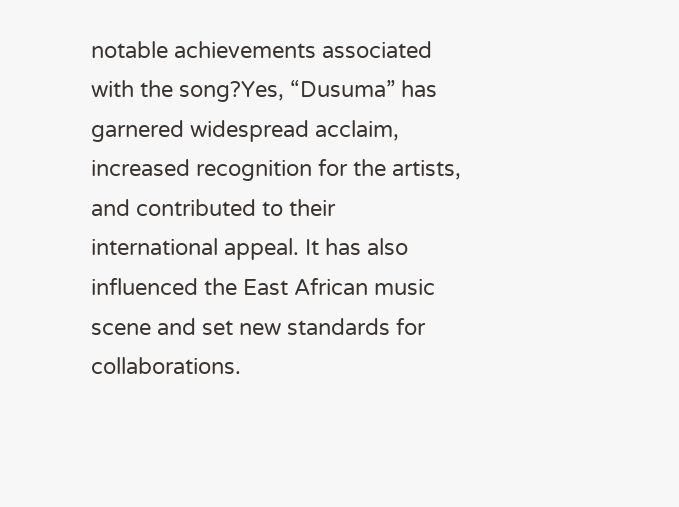notable achievements associated with the song?Yes, “Dusuma” has garnered widespread acclaim, increased recognition for the artists, and contributed to their international appeal. It has also influenced the East African music scene and set new standards for collaborations.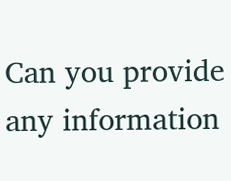Can you provide any information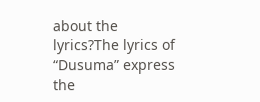about the lyrics?The lyrics of “Dusuma” express the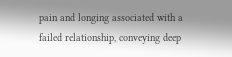pain and longing associated with a failed relationship, conveying deep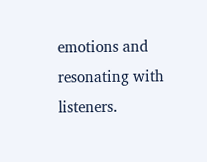emotions and resonating with listeners.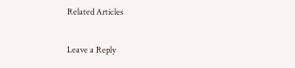Related Articles

Leave a Reply